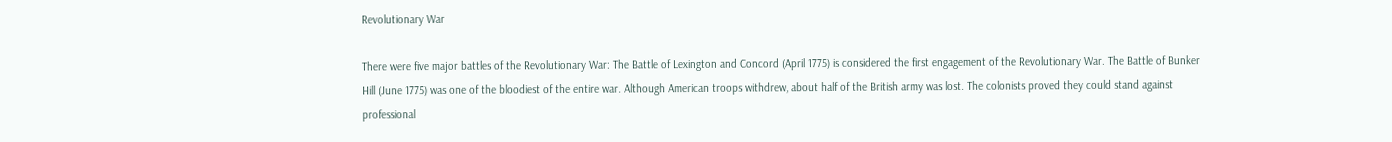Revolutionary War

There were five major battles of the Revolutionary War: The Battle of Lexington and Concord (April 1775) is considered the first engagement of the Revolutionary War. The Battle of Bunker Hill (June 1775) was one of the bloodiest of the entire war. Although American troops withdrew, about half of the British army was lost. The colonists proved they could stand against professional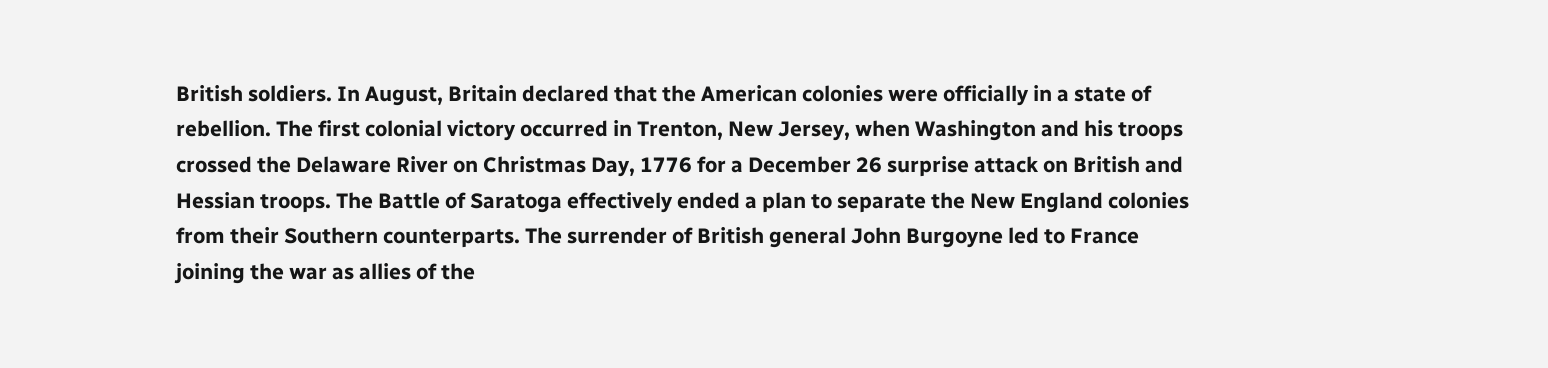British soldiers. In August, Britain declared that the American colonies were officially in a state of rebellion. The first colonial victory occurred in Trenton, New Jersey, when Washington and his troops crossed the Delaware River on Christmas Day, 1776 for a December 26 surprise attack on British and Hessian troops. The Battle of Saratoga effectively ended a plan to separate the New England colonies from their Southern counterparts. The surrender of British general John Burgoyne led to France joining the war as allies of the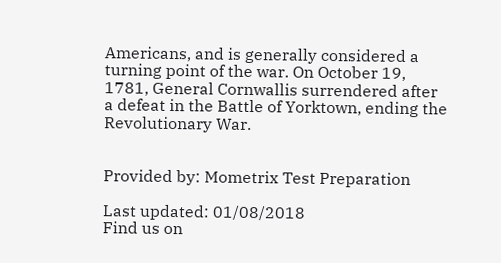Americans, and is generally considered a turning point of the war. On October 19, 1781, General Cornwallis surrendered after a defeat in the Battle of Yorktown, ending the Revolutionary War.


Provided by: Mometrix Test Preparation

Last updated: 01/08/2018
Find us on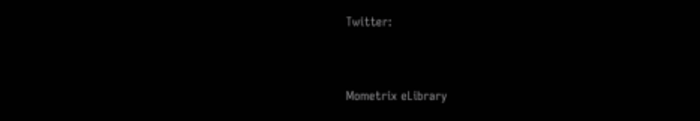Twitter:


Mometrix eLibrary